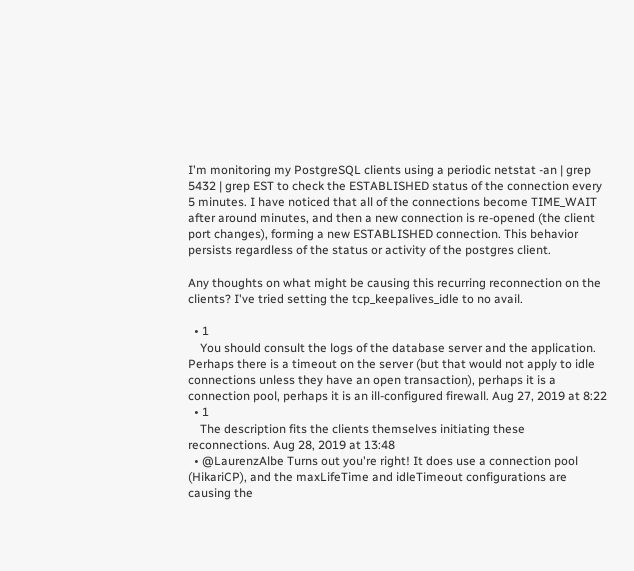I'm monitoring my PostgreSQL clients using a periodic netstat -an | grep 5432 | grep EST to check the ESTABLISHED status of the connection every 5 minutes. I have noticed that all of the connections become TIME_WAIT after around minutes, and then a new connection is re-opened (the client port changes), forming a new ESTABLISHED connection. This behavior persists regardless of the status or activity of the postgres client.

Any thoughts on what might be causing this recurring reconnection on the clients? I've tried setting the tcp_keepalives_idle to no avail.

  • 1
    You should consult the logs of the database server and the application. Perhaps there is a timeout on the server (but that would not apply to idle connections unless they have an open transaction), perhaps it is a connection pool, perhaps it is an ill-configured firewall. Aug 27, 2019 at 8:22
  • 1
    The description fits the clients themselves initiating these reconnections. Aug 28, 2019 at 13:48
  • @LaurenzAlbe Turns out you're right! It does use a connection pool (HikariCP), and the maxLifeTime and idleTimeout configurations are causing the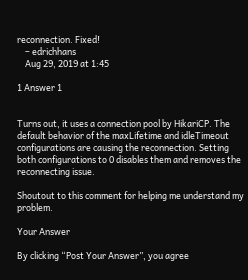reconnection. Fixed!
    – edrichhans
    Aug 29, 2019 at 1:45

1 Answer 1


Turns out, it uses a connection pool by HikariCP. The default behavior of the maxLifetime and idleTimeout configurations are causing the reconnection. Setting both configurations to 0 disables them and removes the reconnecting issue.

Shoutout to this comment for helping me understand my problem.

Your Answer

By clicking “Post Your Answer”, you agree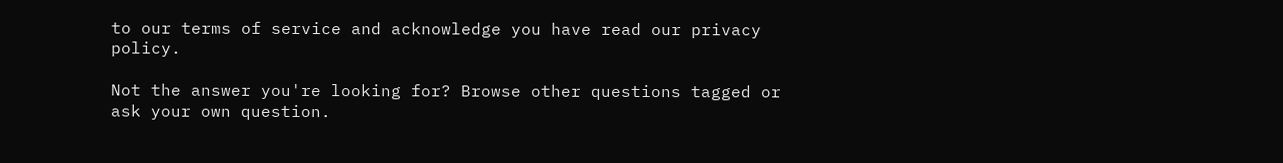to our terms of service and acknowledge you have read our privacy policy.

Not the answer you're looking for? Browse other questions tagged or ask your own question.